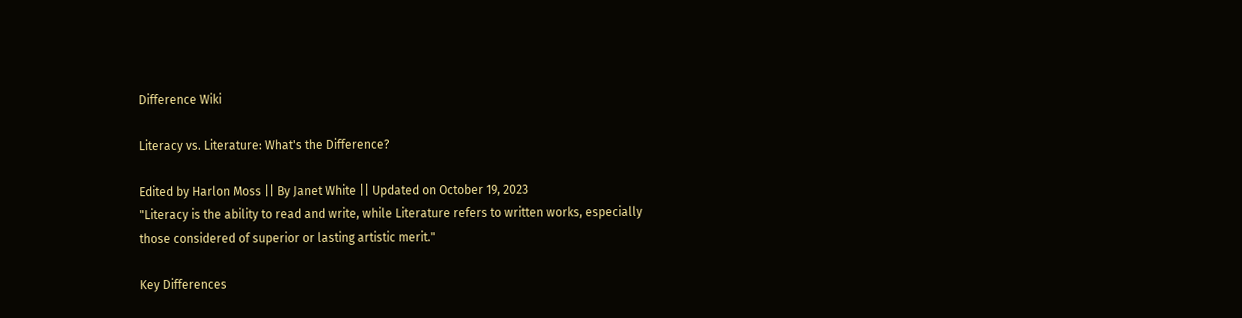Difference Wiki

Literacy vs. Literature: What's the Difference?

Edited by Harlon Moss || By Janet White || Updated on October 19, 2023
"Literacy is the ability to read and write, while Literature refers to written works, especially those considered of superior or lasting artistic merit."

Key Differences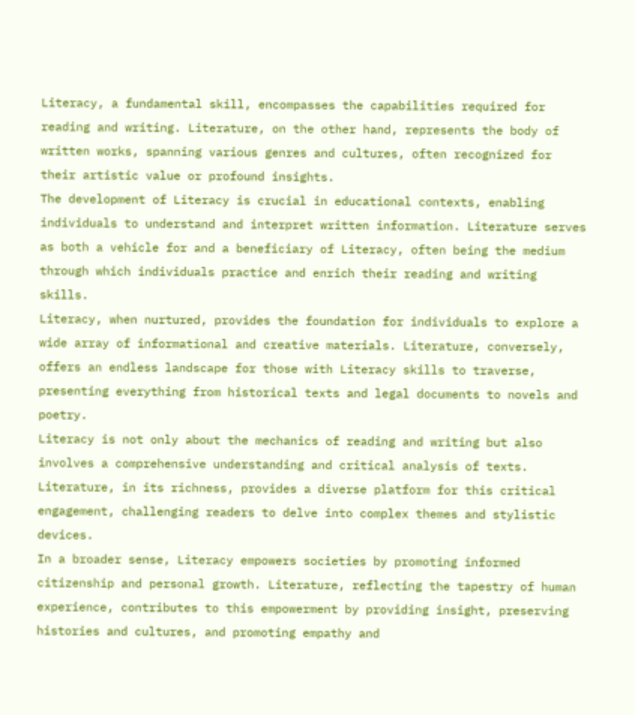Literacy, a fundamental skill, encompasses the capabilities required for reading and writing. Literature, on the other hand, represents the body of written works, spanning various genres and cultures, often recognized for their artistic value or profound insights.
The development of Literacy is crucial in educational contexts, enabling individuals to understand and interpret written information. Literature serves as both a vehicle for and a beneficiary of Literacy, often being the medium through which individuals practice and enrich their reading and writing skills.
Literacy, when nurtured, provides the foundation for individuals to explore a wide array of informational and creative materials. Literature, conversely, offers an endless landscape for those with Literacy skills to traverse, presenting everything from historical texts and legal documents to novels and poetry.
Literacy is not only about the mechanics of reading and writing but also involves a comprehensive understanding and critical analysis of texts. Literature, in its richness, provides a diverse platform for this critical engagement, challenging readers to delve into complex themes and stylistic devices.
In a broader sense, Literacy empowers societies by promoting informed citizenship and personal growth. Literature, reflecting the tapestry of human experience, contributes to this empowerment by providing insight, preserving histories and cultures, and promoting empathy and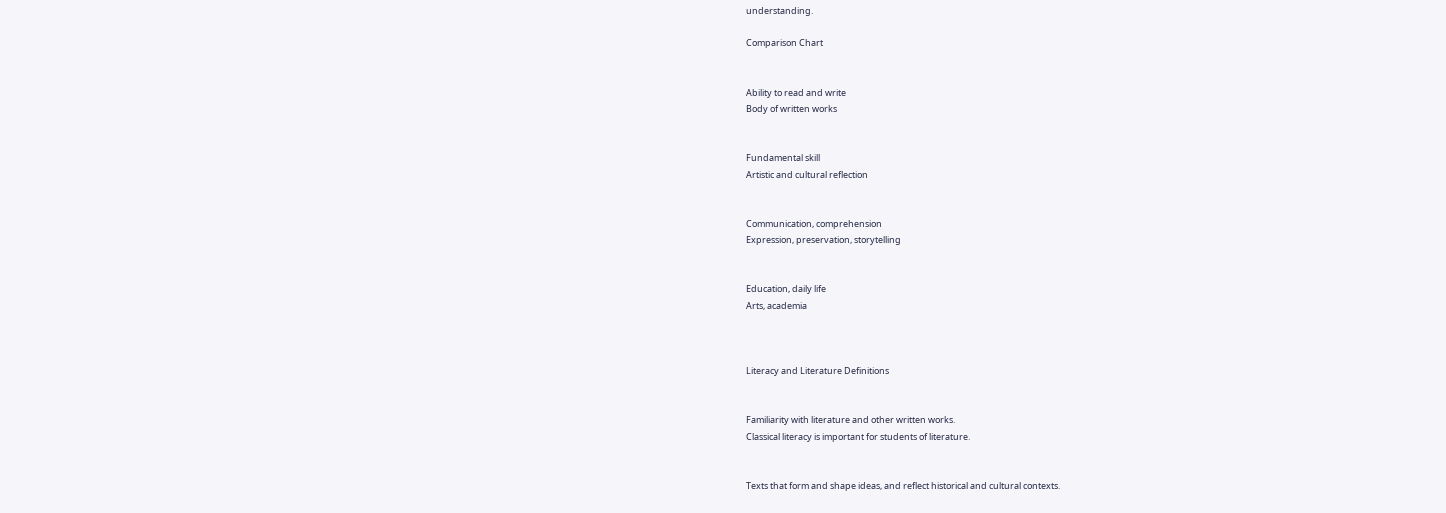understanding.

Comparison Chart


Ability to read and write
Body of written works


Fundamental skill
Artistic and cultural reflection


Communication, comprehension
Expression, preservation, storytelling


Education, daily life
Arts, academia



Literacy and Literature Definitions


Familiarity with literature and other written works.
Classical literacy is important for students of literature.


Texts that form and shape ideas, and reflect historical and cultural contexts.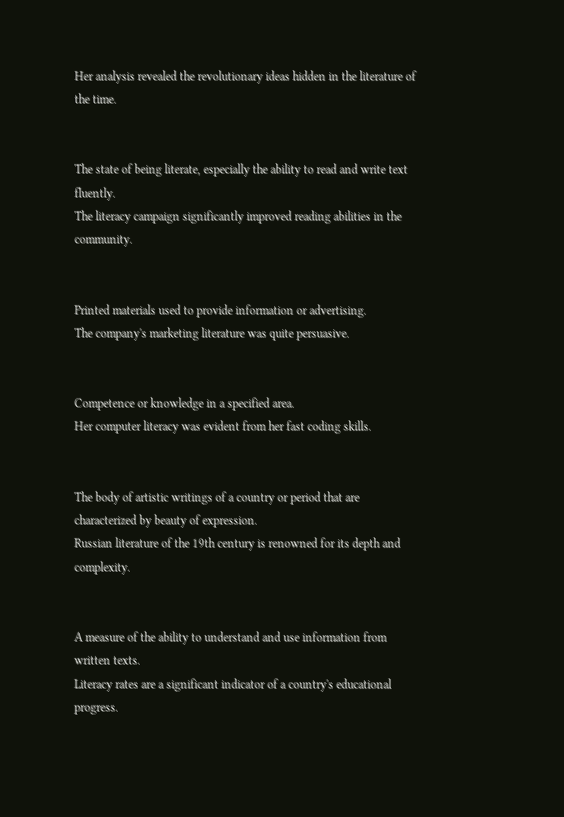Her analysis revealed the revolutionary ideas hidden in the literature of the time.


The state of being literate, especially the ability to read and write text fluently.
The literacy campaign significantly improved reading abilities in the community.


Printed materials used to provide information or advertising.
The company's marketing literature was quite persuasive.


Competence or knowledge in a specified area.
Her computer literacy was evident from her fast coding skills.


The body of artistic writings of a country or period that are characterized by beauty of expression.
Russian literature of the 19th century is renowned for its depth and complexity.


A measure of the ability to understand and use information from written texts.
Literacy rates are a significant indicator of a country's educational progress.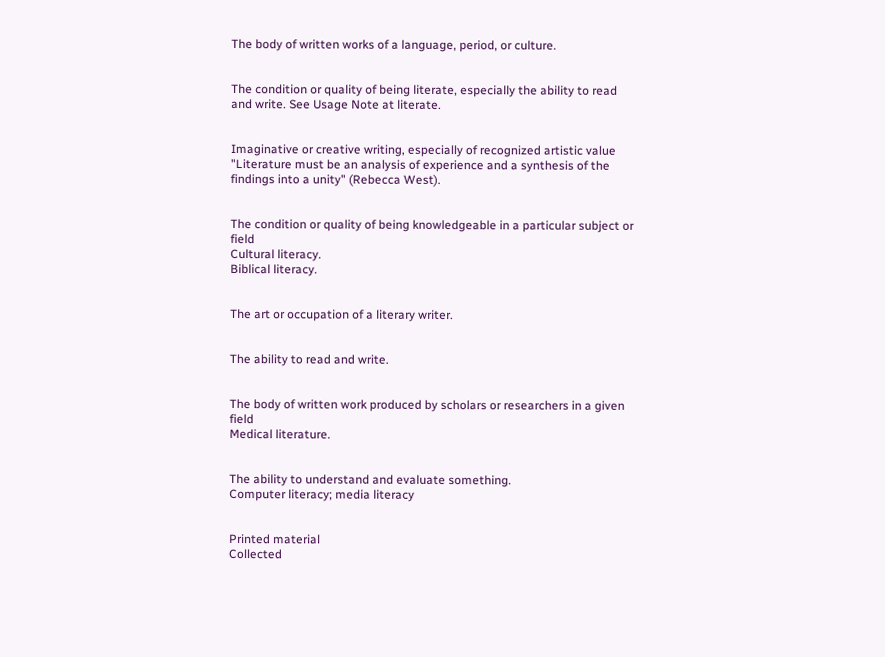The body of written works of a language, period, or culture.


The condition or quality of being literate, especially the ability to read and write. See Usage Note at literate.


Imaginative or creative writing, especially of recognized artistic value
"Literature must be an analysis of experience and a synthesis of the findings into a unity" (Rebecca West).


The condition or quality of being knowledgeable in a particular subject or field
Cultural literacy.
Biblical literacy.


The art or occupation of a literary writer.


The ability to read and write.


The body of written work produced by scholars or researchers in a given field
Medical literature.


The ability to understand and evaluate something.
Computer literacy; media literacy


Printed material
Collected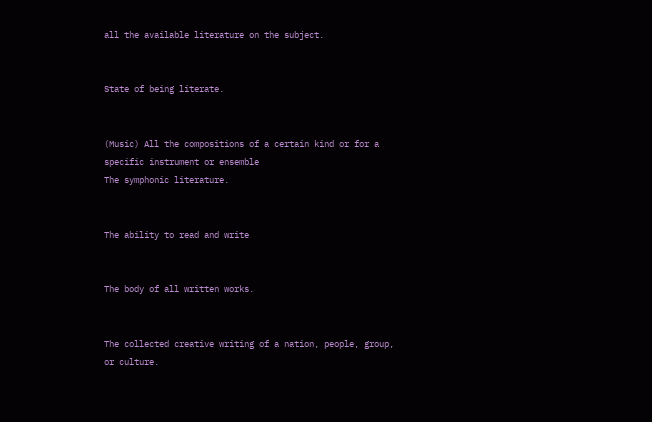all the available literature on the subject.


State of being literate.


(Music) All the compositions of a certain kind or for a specific instrument or ensemble
The symphonic literature.


The ability to read and write


The body of all written works.


The collected creative writing of a nation, people, group, or culture.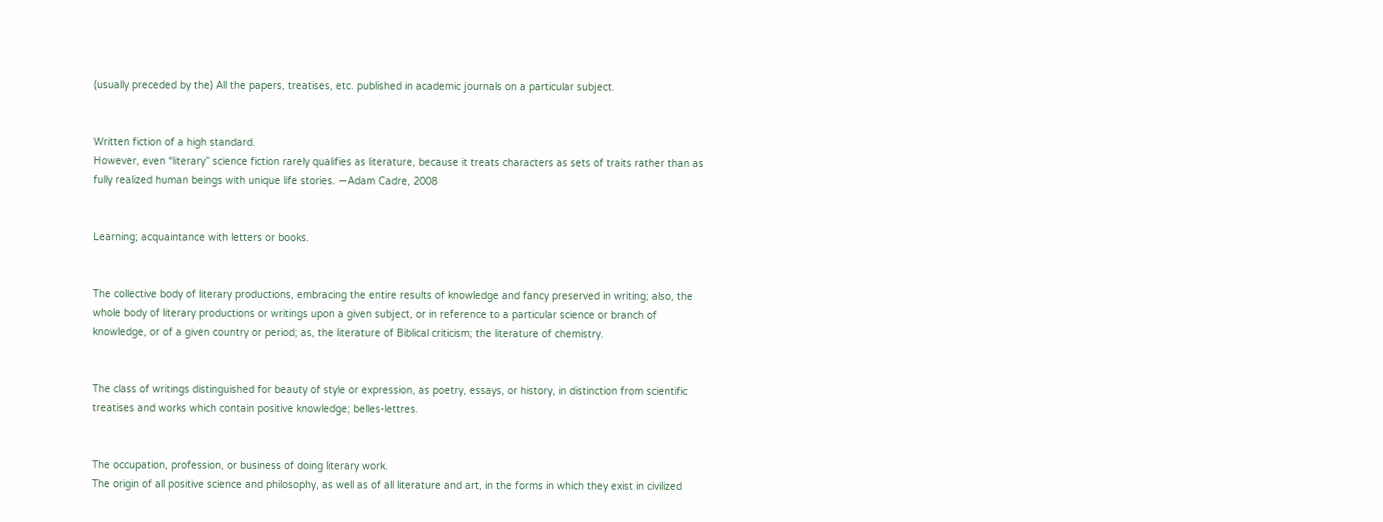(usually preceded by the) All the papers, treatises, etc. published in academic journals on a particular subject.


Written fiction of a high standard.
However, even “literary” science fiction rarely qualifies as literature, because it treats characters as sets of traits rather than as fully realized human beings with unique life stories. —Adam Cadre, 2008


Learning; acquaintance with letters or books.


The collective body of literary productions, embracing the entire results of knowledge and fancy preserved in writing; also, the whole body of literary productions or writings upon a given subject, or in reference to a particular science or branch of knowledge, or of a given country or period; as, the literature of Biblical criticism; the literature of chemistry.


The class of writings distinguished for beauty of style or expression, as poetry, essays, or history, in distinction from scientific treatises and works which contain positive knowledge; belles-lettres.


The occupation, profession, or business of doing literary work.
The origin of all positive science and philosophy, as well as of all literature and art, in the forms in which they exist in civilized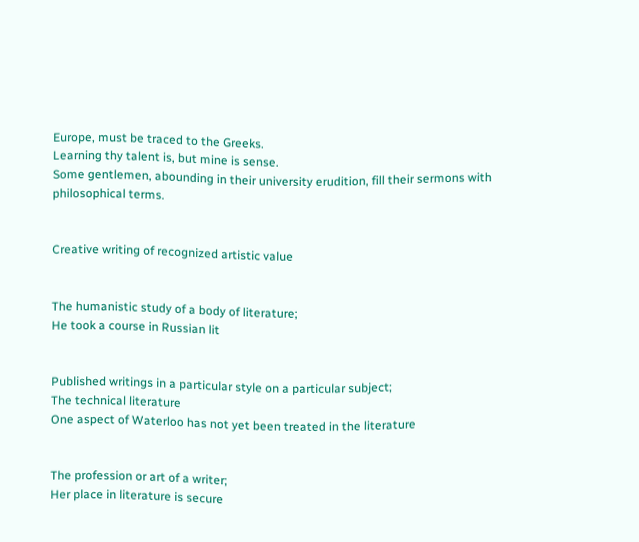Europe, must be traced to the Greeks.
Learning thy talent is, but mine is sense.
Some gentlemen, abounding in their university erudition, fill their sermons with philosophical terms.


Creative writing of recognized artistic value


The humanistic study of a body of literature;
He took a course in Russian lit


Published writings in a particular style on a particular subject;
The technical literature
One aspect of Waterloo has not yet been treated in the literature


The profession or art of a writer;
Her place in literature is secure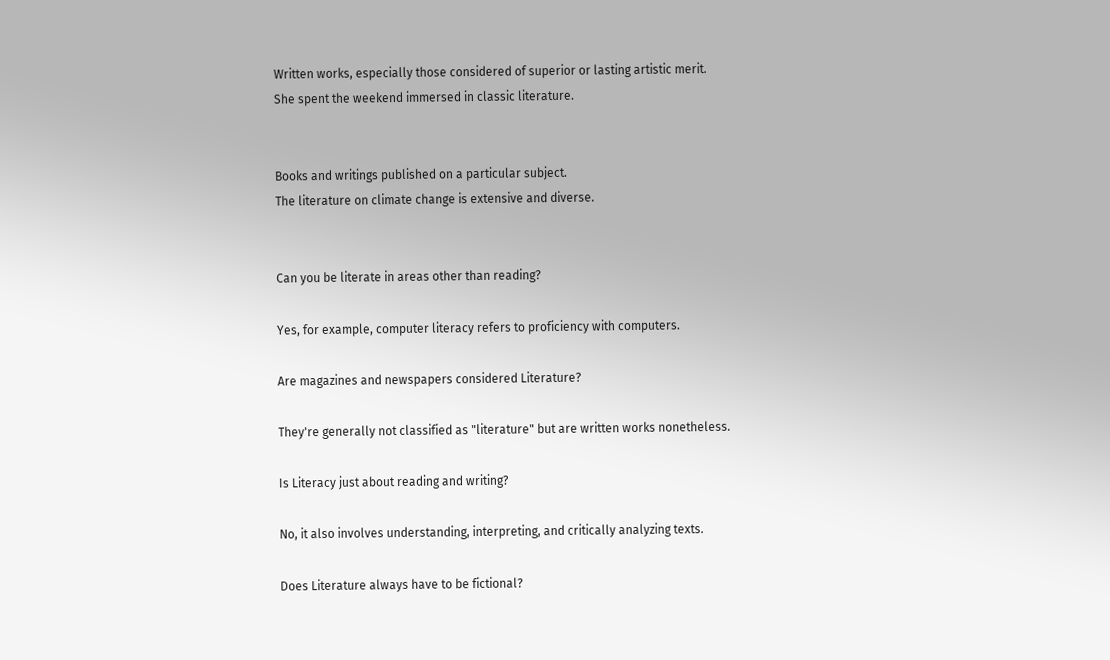Written works, especially those considered of superior or lasting artistic merit.
She spent the weekend immersed in classic literature.


Books and writings published on a particular subject.
The literature on climate change is extensive and diverse.


Can you be literate in areas other than reading?

Yes, for example, computer literacy refers to proficiency with computers.

Are magazines and newspapers considered Literature?

They're generally not classified as "literature" but are written works nonetheless.

Is Literacy just about reading and writing?

No, it also involves understanding, interpreting, and critically analyzing texts.

Does Literature always have to be fictional?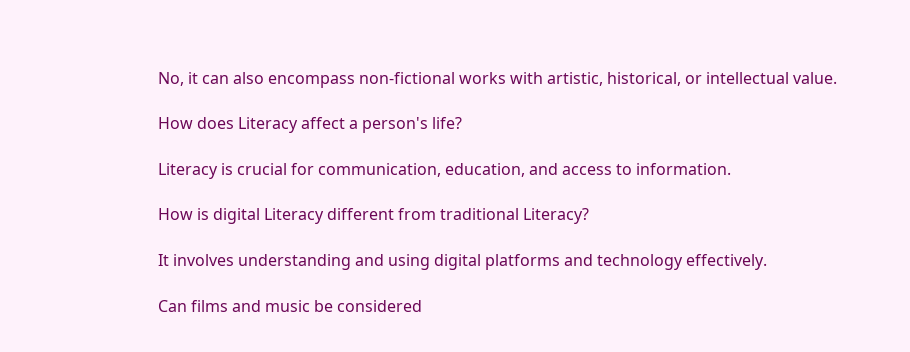No, it can also encompass non-fictional works with artistic, historical, or intellectual value.

How does Literacy affect a person's life?

Literacy is crucial for communication, education, and access to information.

How is digital Literacy different from traditional Literacy?

It involves understanding and using digital platforms and technology effectively.

Can films and music be considered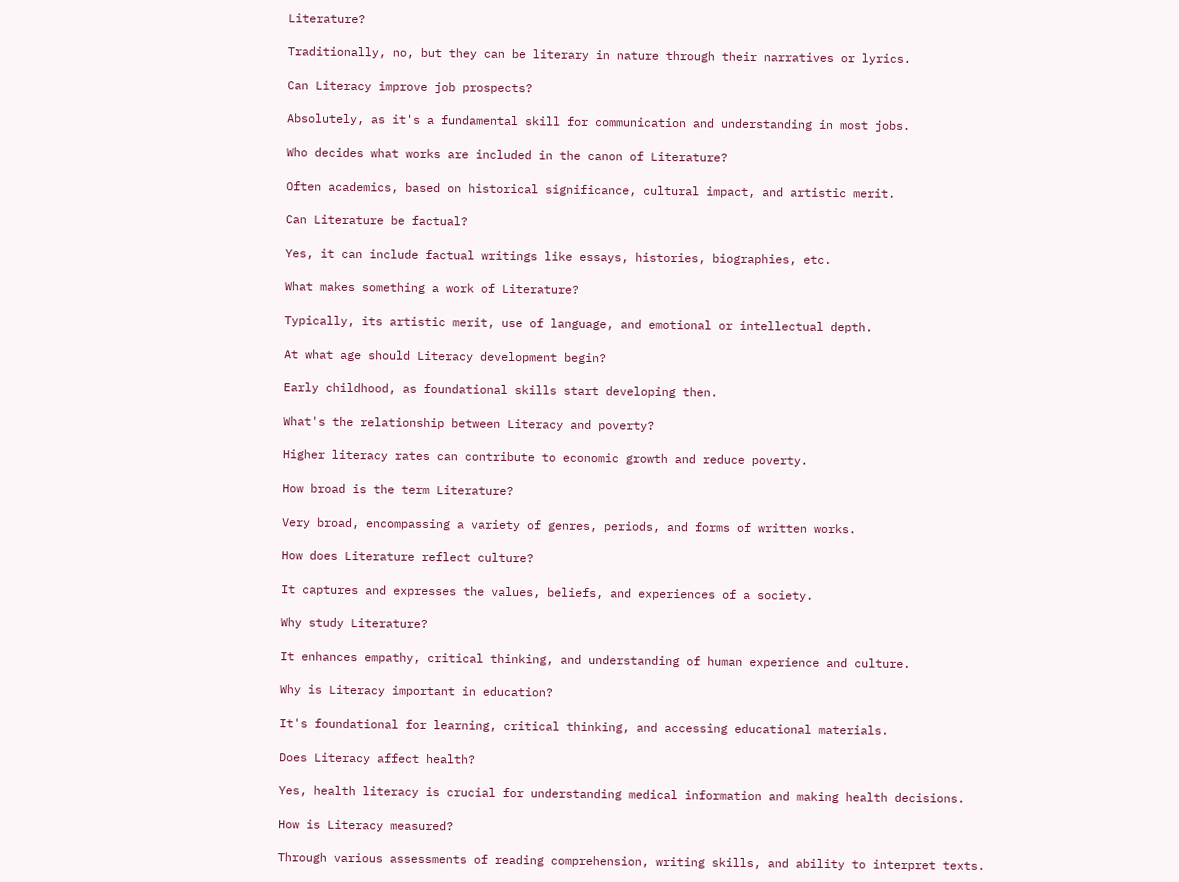Literature?

Traditionally, no, but they can be literary in nature through their narratives or lyrics.

Can Literacy improve job prospects?

Absolutely, as it's a fundamental skill for communication and understanding in most jobs.

Who decides what works are included in the canon of Literature?

Often academics, based on historical significance, cultural impact, and artistic merit.

Can Literature be factual?

Yes, it can include factual writings like essays, histories, biographies, etc.

What makes something a work of Literature?

Typically, its artistic merit, use of language, and emotional or intellectual depth.

At what age should Literacy development begin?

Early childhood, as foundational skills start developing then.

What's the relationship between Literacy and poverty?

Higher literacy rates can contribute to economic growth and reduce poverty.

How broad is the term Literature?

Very broad, encompassing a variety of genres, periods, and forms of written works.

How does Literature reflect culture?

It captures and expresses the values, beliefs, and experiences of a society.

Why study Literature?

It enhances empathy, critical thinking, and understanding of human experience and culture.

Why is Literacy important in education?

It's foundational for learning, critical thinking, and accessing educational materials.

Does Literacy affect health?

Yes, health literacy is crucial for understanding medical information and making health decisions.

How is Literacy measured?

Through various assessments of reading comprehension, writing skills, and ability to interpret texts.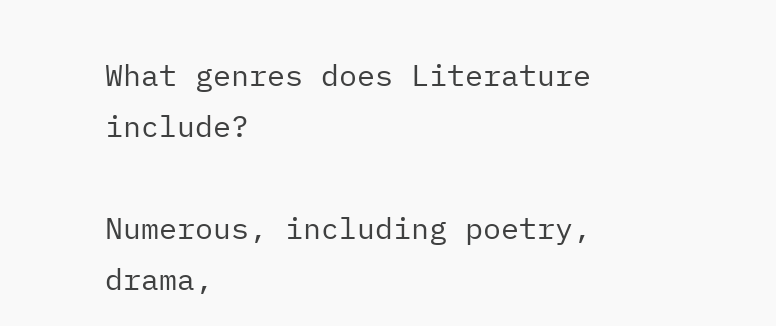What genres does Literature include?

Numerous, including poetry, drama,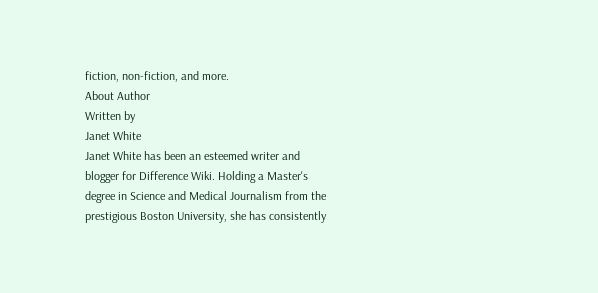fiction, non-fiction, and more.
About Author
Written by
Janet White
Janet White has been an esteemed writer and blogger for Difference Wiki. Holding a Master's degree in Science and Medical Journalism from the prestigious Boston University, she has consistently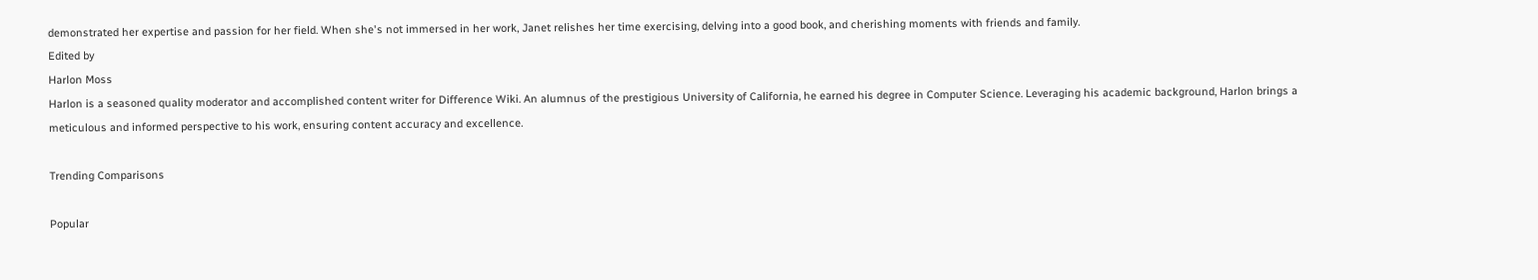demonstrated her expertise and passion for her field. When she's not immersed in her work, Janet relishes her time exercising, delving into a good book, and cherishing moments with friends and family.
Edited by
Harlon Moss
Harlon is a seasoned quality moderator and accomplished content writer for Difference Wiki. An alumnus of the prestigious University of California, he earned his degree in Computer Science. Leveraging his academic background, Harlon brings a meticulous and informed perspective to his work, ensuring content accuracy and excellence.

Trending Comparisons

Popular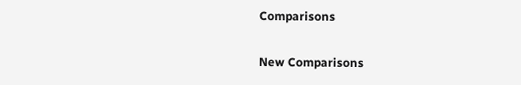Comparisons

New Comparisons